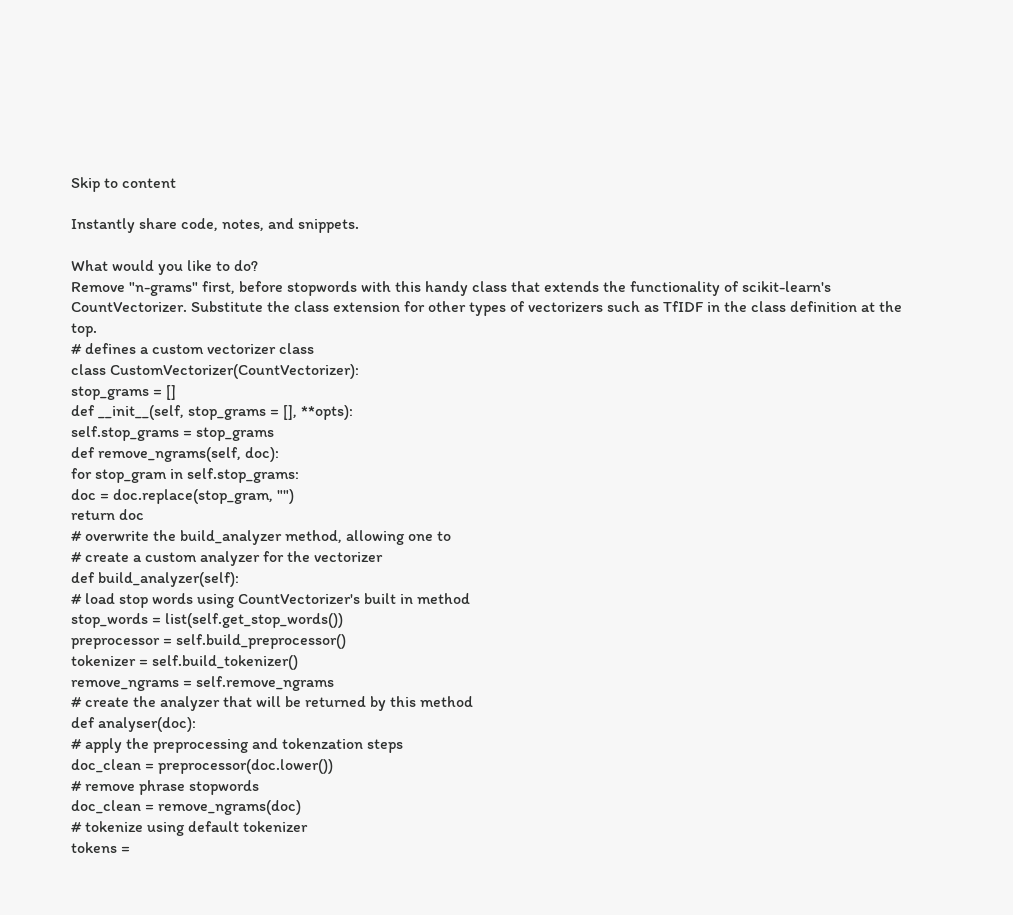Skip to content

Instantly share code, notes, and snippets.

What would you like to do?
Remove "n-grams" first, before stopwords with this handy class that extends the functionality of scikit-learn's CountVectorizer. Substitute the class extension for other types of vectorizers such as TfIDF in the class definition at the top.
# defines a custom vectorizer class
class CustomVectorizer(CountVectorizer):
stop_grams = []
def __init__(self, stop_grams = [], **opts):
self.stop_grams = stop_grams
def remove_ngrams(self, doc):
for stop_gram in self.stop_grams:
doc = doc.replace(stop_gram, "")
return doc
# overwrite the build_analyzer method, allowing one to
# create a custom analyzer for the vectorizer
def build_analyzer(self):
# load stop words using CountVectorizer's built in method
stop_words = list(self.get_stop_words())
preprocessor = self.build_preprocessor()
tokenizer = self.build_tokenizer()
remove_ngrams = self.remove_ngrams
# create the analyzer that will be returned by this method
def analyser(doc):
# apply the preprocessing and tokenzation steps
doc_clean = preprocessor(doc.lower())
# remove phrase stopwords
doc_clean = remove_ngrams(doc)
# tokenize using default tokenizer
tokens =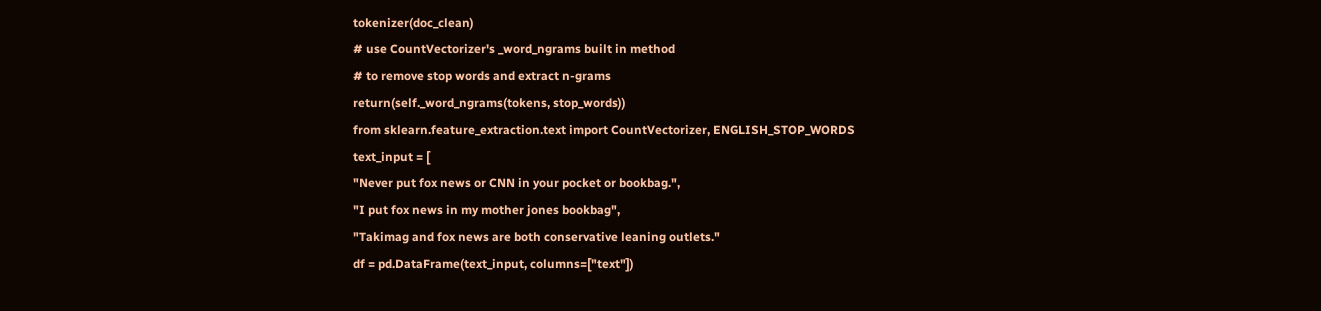tokenizer(doc_clean)
# use CountVectorizer's _word_ngrams built in method
# to remove stop words and extract n-grams
return(self._word_ngrams(tokens, stop_words))
from sklearn.feature_extraction.text import CountVectorizer, ENGLISH_STOP_WORDS
text_input = [
"Never put fox news or CNN in your pocket or bookbag.",
"I put fox news in my mother jones bookbag",
"Takimag and fox news are both conservative leaning outlets."
df = pd.DataFrame(text_input, columns=["text"])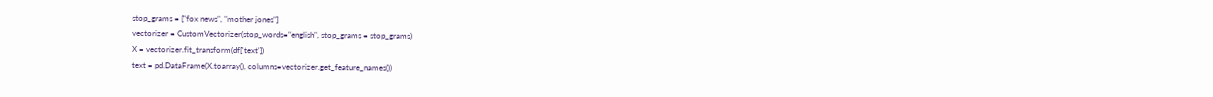stop_grams = ["fox news", "mother jones"]
vectorizer = CustomVectorizer(stop_words="english", stop_grams = stop_grams)
X = vectorizer.fit_transform(df['text'])
text = pd.DataFrame(X.toarray(), columns=vectorizer.get_feature_names())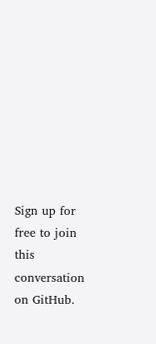Sign up for free to join this conversation on GitHub.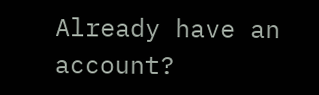Already have an account?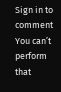Sign in to comment
You can’t perform that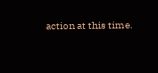action at this time.